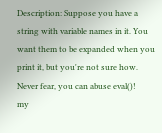Description: Suppose you have a string with variable names in it. You want them to be expanded when you print it, but you're not sure how. Never fear, you can abuse eval()!
my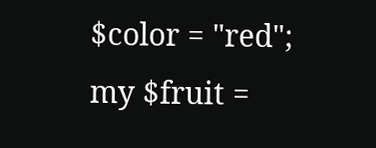$color = "red";
my $fruit =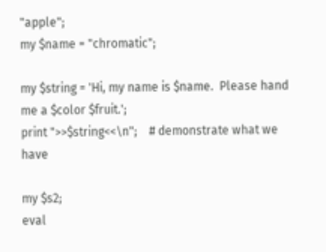"apple";
my $name = "chromatic";

my $string = 'Hi, my name is $name.  Please hand me a $color $fruit.';
print ">>$string<<\n";    # demonstrate what we have

my $s2;
eval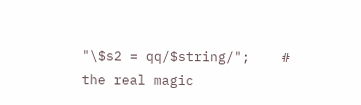"\$s2 = qq/$string/";    # the real magic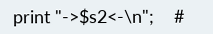print "->$s2<-\n";    #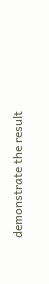demonstrate the result